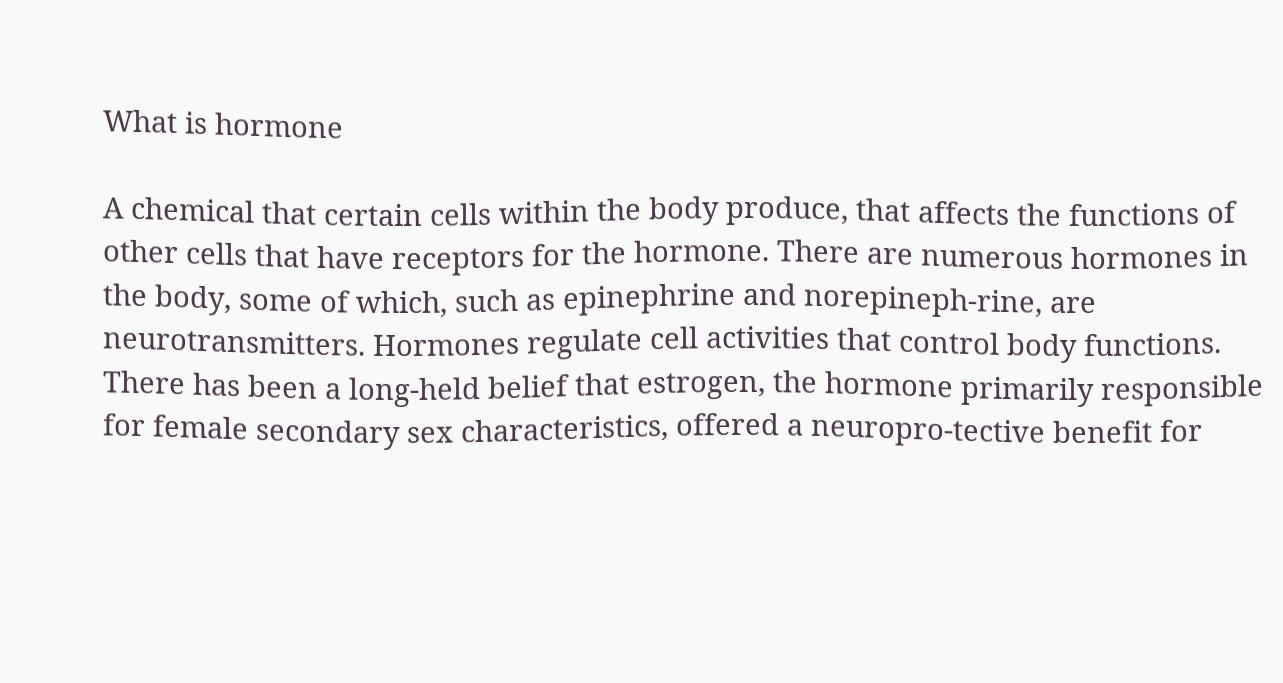What is hormone

A chemical that certain cells within the body produce, that affects the functions of other cells that have receptors for the hormone. There are numerous hormones in the body, some of which, such as epinephrine and norepineph-rine, are neurotransmitters. Hormones regulate cell activities that control body functions. There has been a long-held belief that estrogen, the hormone primarily responsible for female secondary sex characteristics, offered a neuropro-tective benefit for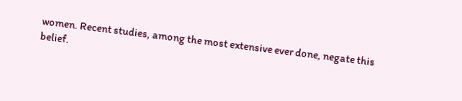women. Recent studies, among the most extensive ever done, negate this belief.